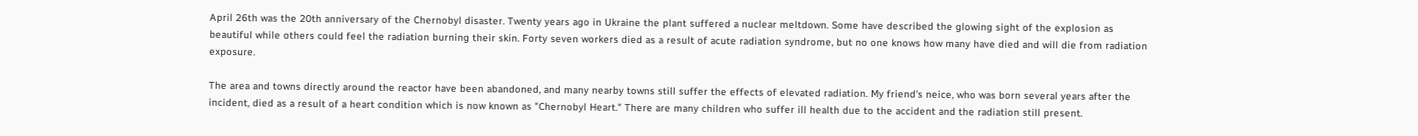April 26th was the 20th anniversary of the Chernobyl disaster. Twenty years ago in Ukraine the plant suffered a nuclear meltdown. Some have described the glowing sight of the explosion as beautiful while others could feel the radiation burning their skin. Forty seven workers died as a result of acute radiation syndrome, but no one knows how many have died and will die from radiation exposure.

The area and towns directly around the reactor have been abandoned, and many nearby towns still suffer the effects of elevated radiation. My friend's neice, who was born several years after the incident, died as a result of a heart condition which is now known as "Chernobyl Heart." There are many children who suffer ill health due to the accident and the radiation still present.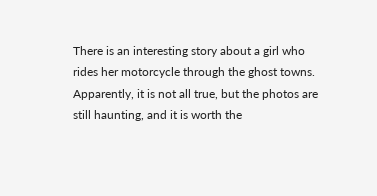There is an interesting story about a girl who rides her motorcycle through the ghost towns. Apparently, it is not all true, but the photos are still haunting, and it is worth the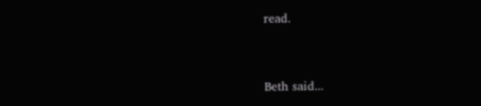read.


Beth said...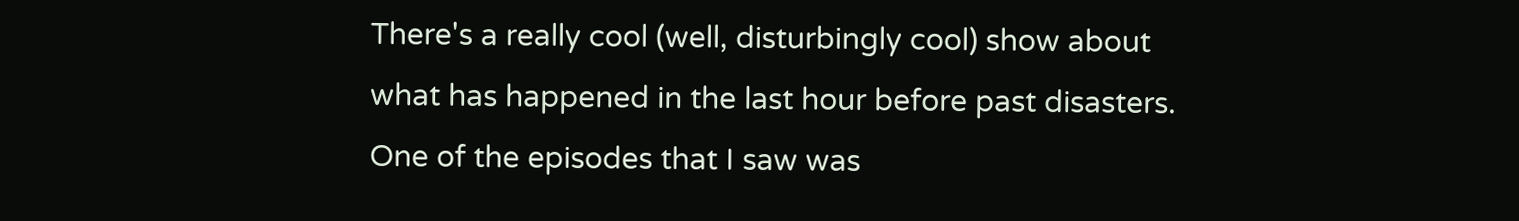There's a really cool (well, disturbingly cool) show about what has happened in the last hour before past disasters. One of the episodes that I saw was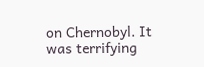on Chernobyl. It was terrifying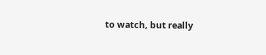to watch, but really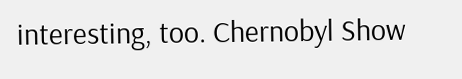interesting, too. Chernobyl Show